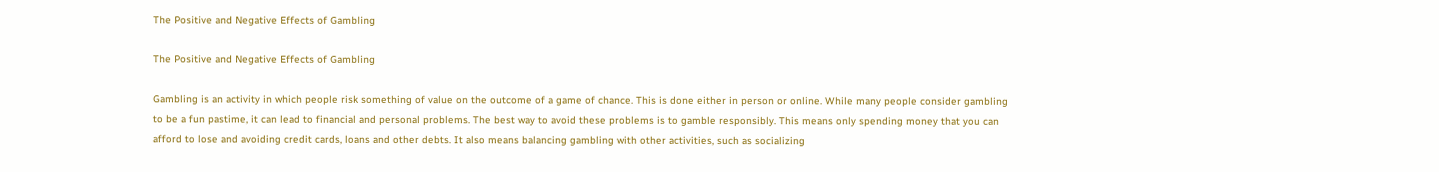The Positive and Negative Effects of Gambling

The Positive and Negative Effects of Gambling

Gambling is an activity in which people risk something of value on the outcome of a game of chance. This is done either in person or online. While many people consider gambling to be a fun pastime, it can lead to financial and personal problems. The best way to avoid these problems is to gamble responsibly. This means only spending money that you can afford to lose and avoiding credit cards, loans and other debts. It also means balancing gambling with other activities, such as socializing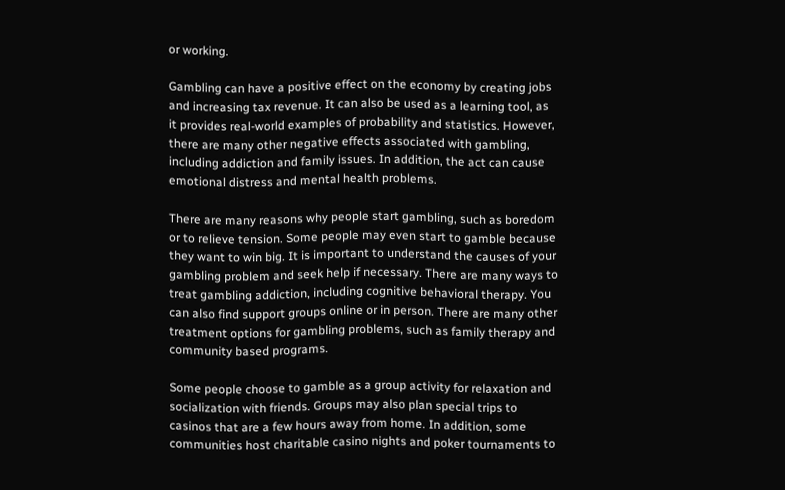or working.

Gambling can have a positive effect on the economy by creating jobs and increasing tax revenue. It can also be used as a learning tool, as it provides real-world examples of probability and statistics. However, there are many other negative effects associated with gambling, including addiction and family issues. In addition, the act can cause emotional distress and mental health problems.

There are many reasons why people start gambling, such as boredom or to relieve tension. Some people may even start to gamble because they want to win big. It is important to understand the causes of your gambling problem and seek help if necessary. There are many ways to treat gambling addiction, including cognitive behavioral therapy. You can also find support groups online or in person. There are many other treatment options for gambling problems, such as family therapy and community based programs.

Some people choose to gamble as a group activity for relaxation and socialization with friends. Groups may also plan special trips to casinos that are a few hours away from home. In addition, some communities host charitable casino nights and poker tournaments to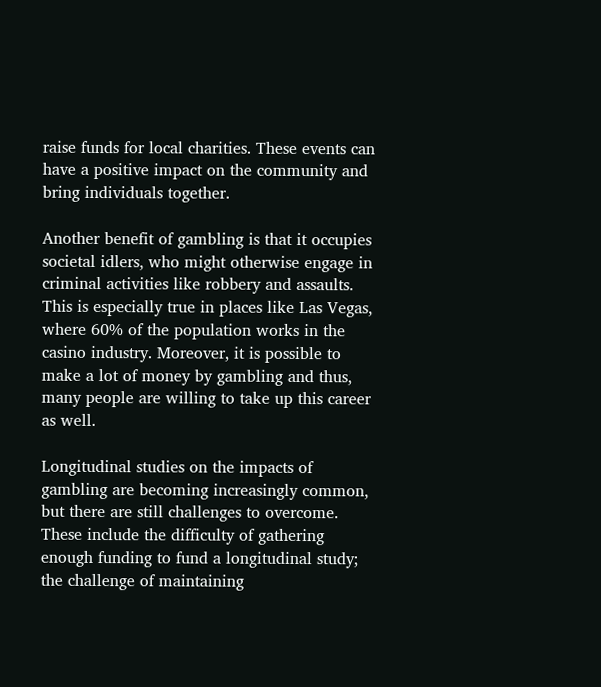raise funds for local charities. These events can have a positive impact on the community and bring individuals together.

Another benefit of gambling is that it occupies societal idlers, who might otherwise engage in criminal activities like robbery and assaults. This is especially true in places like Las Vegas, where 60% of the population works in the casino industry. Moreover, it is possible to make a lot of money by gambling and thus, many people are willing to take up this career as well.

Longitudinal studies on the impacts of gambling are becoming increasingly common, but there are still challenges to overcome. These include the difficulty of gathering enough funding to fund a longitudinal study; the challenge of maintaining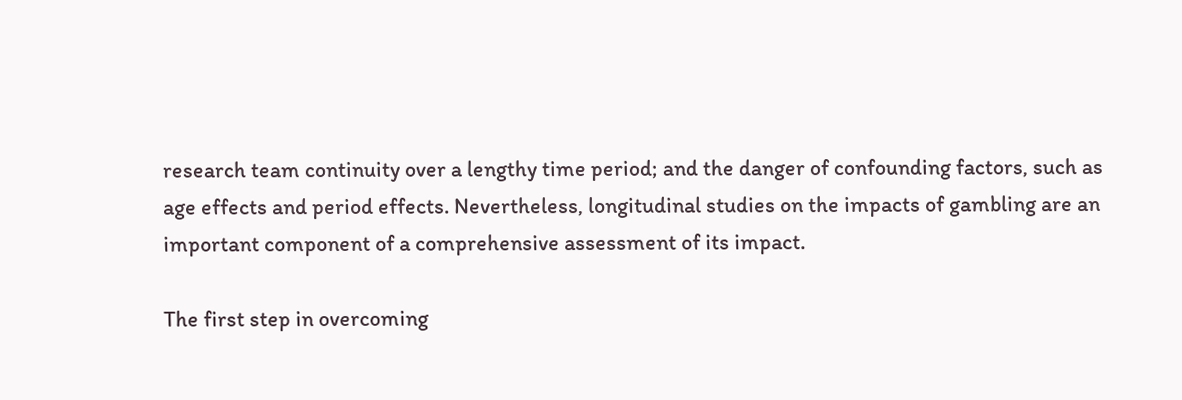research team continuity over a lengthy time period; and the danger of confounding factors, such as age effects and period effects. Nevertheless, longitudinal studies on the impacts of gambling are an important component of a comprehensive assessment of its impact.

The first step in overcoming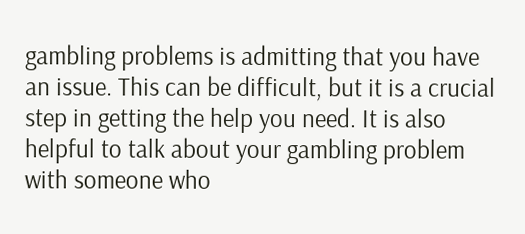gambling problems is admitting that you have an issue. This can be difficult, but it is a crucial step in getting the help you need. It is also helpful to talk about your gambling problem with someone who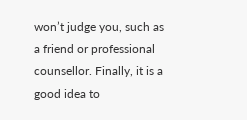won’t judge you, such as a friend or professional counsellor. Finally, it is a good idea to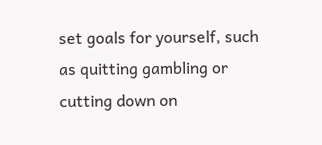set goals for yourself, such as quitting gambling or cutting down on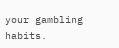your gambling habits.